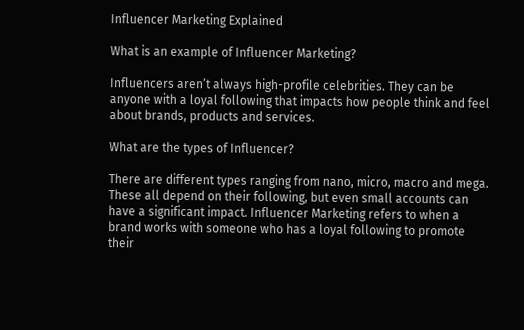Influencer Marketing Explained

What is an example of Influencer Marketing?

Influencers aren’t always high-profile celebrities. They can be anyone with a loyal following that impacts how people think and feel about brands, products and services.

What are the types of Influencer?

There are different types ranging from nano, micro, macro and mega. These all depend on their following, but even small accounts can have a significant impact. Influencer Marketing refers to when a brand works with someone who has a loyal following to promote their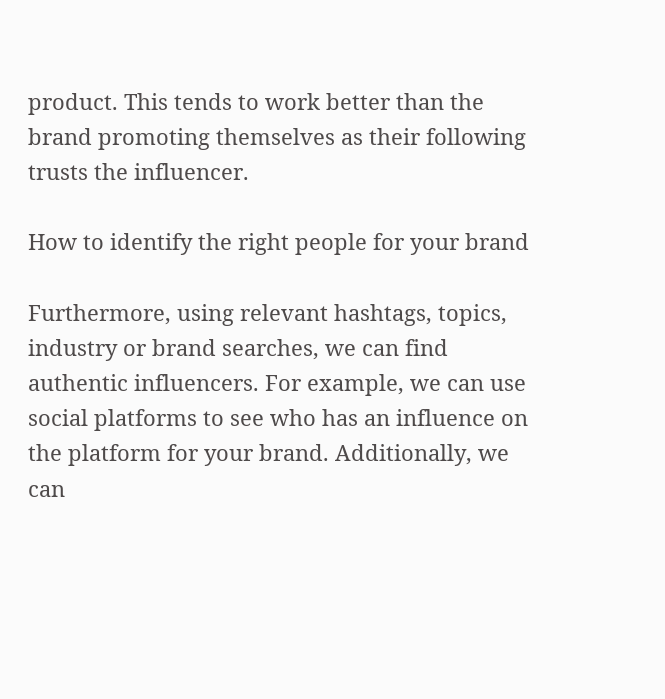product. This tends to work better than the brand promoting themselves as their following trusts the influencer.

How to identify the right people for your brand

Furthermore, using relevant hashtags, topics, industry or brand searches, we can find authentic influencers. For example, we can use social platforms to see who has an influence on the platform for your brand. Additionally, we can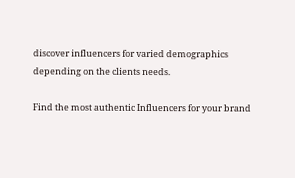discover influencers for varied demographics depending on the clients needs.

Find the most authentic Influencers for your brand